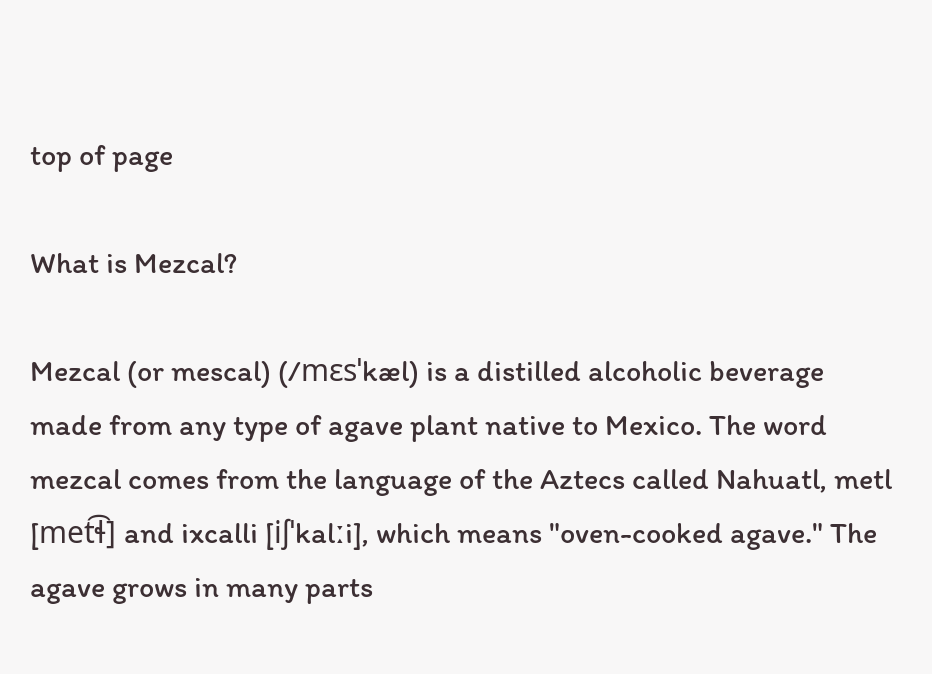top of page

What is Mezcal?

Mezcal (or mescal) (/mɛsˈkæl) is a distilled alcoholic beverage made from any type of agave plant native to Mexico. The word mezcal comes from the language of the Aztecs called Nahuatl, metl [met͡ɬ] and ixcalli [iʃˈkalːi], which means "oven-cooked agave." The agave grows in many parts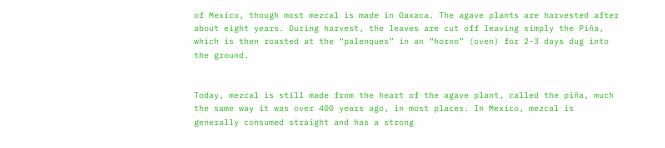of Mexico, though most mezcal is made in Oaxaca. The agave plants are harvested after about eight years. During harvest, the leaves are cut off leaving simply the Piña, which is then roasted at the “palenques” in an “horno” (oven) for 2-3 days dug into the ground.


Today, mezcal is still made from the heart of the agave plant, called the piña, much the same way it was over 400 years ago, in most places. In Mexico, mezcal is generally consumed straight and has a strong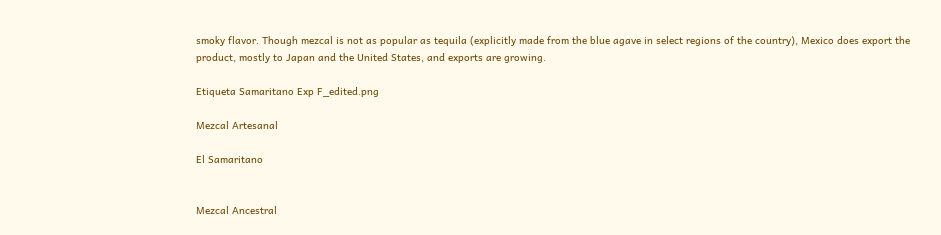smoky flavor. Though mezcal is not as popular as tequila (explicitly made from the blue agave in select regions of the country), Mexico does export the product, mostly to Japan and the United States, and exports are growing.

Etiqueta Samaritano Exp F_edited.png

Mezcal Artesanal

El Samaritano


Mezcal Ancestral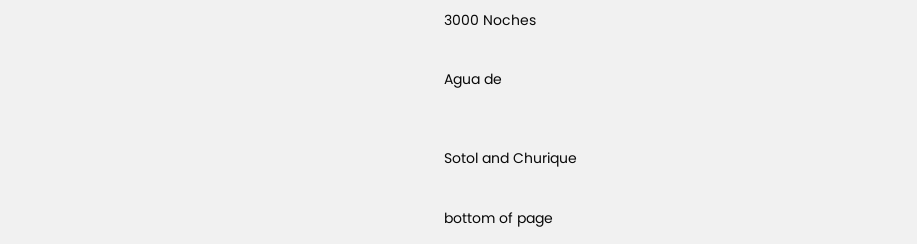3000 Noches


Agua de



Sotol and Churique


bottom of page